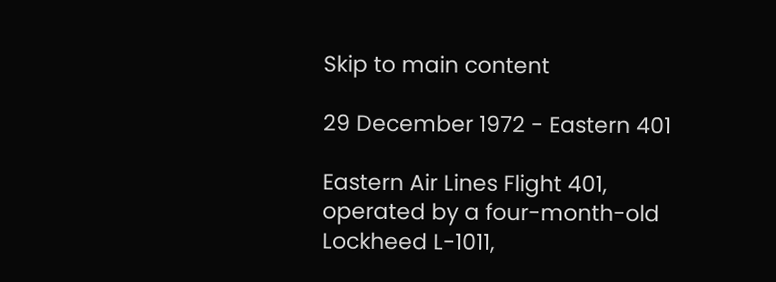Skip to main content

29 December 1972 - Eastern 401

Eastern Air Lines Flight 401, operated by a four-month-old Lockheed L-1011,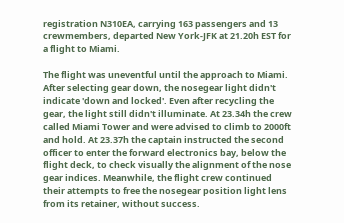registration N310EA, carrying 163 passengers and 13 crewmembers, departed New York-JFK at 21.20h EST for a flight to Miami.

The flight was uneventful until the approach to Miami. After selecting gear down, the nosegear light didn't indicate 'down and locked'. Even after recycling the gear, the light still didn't illuminate. At 23.34h the crew called Miami Tower and were advised to climb to 2000ft and hold. At 23.37h the captain instructed the second officer to enter the forward electronics bay, below the flight deck, to check visually the alignment of the nose gear indices. Meanwhile, the flight crew continued their attempts to free the nosegear position light lens from its retainer, without success.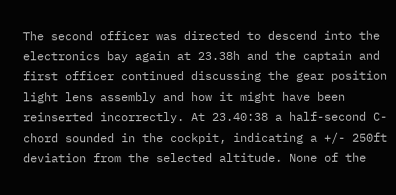The second officer was directed to descend into the electronics bay again at 23.38h and the captain and first officer continued discussing the gear position light lens assembly and how it might have been reinserted incorrectly. At 23.40:38 a half-second C-chord sounded in the cockpit, indicating a +/- 250ft deviation from the selected altitude. None of the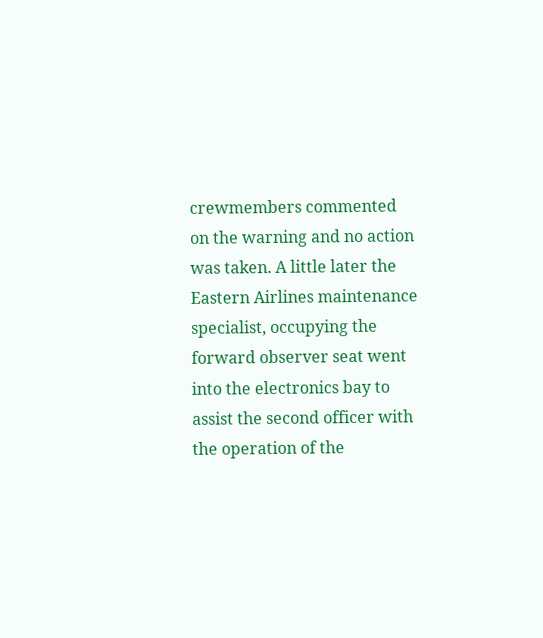crewmembers commented on the warning and no action was taken. A little later the Eastern Airlines maintenance specialist, occupying the forward observer seat went into the electronics bay to assist the second officer with the operation of the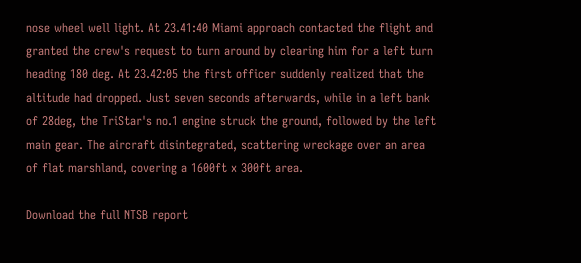nose wheel well light. At 23.41:40 Miami approach contacted the flight and granted the crew's request to turn around by clearing him for a left turn heading 180 deg. At 23.42:05 the first officer suddenly realized that the altitude had dropped. Just seven seconds afterwards, while in a left bank of 28deg, the TriStar's no.1 engine struck the ground, followed by the left main gear. The aircraft disintegrated, scattering wreckage over an area of flat marshland, covering a 1600ft x 300ft area.

Download the full NTSB report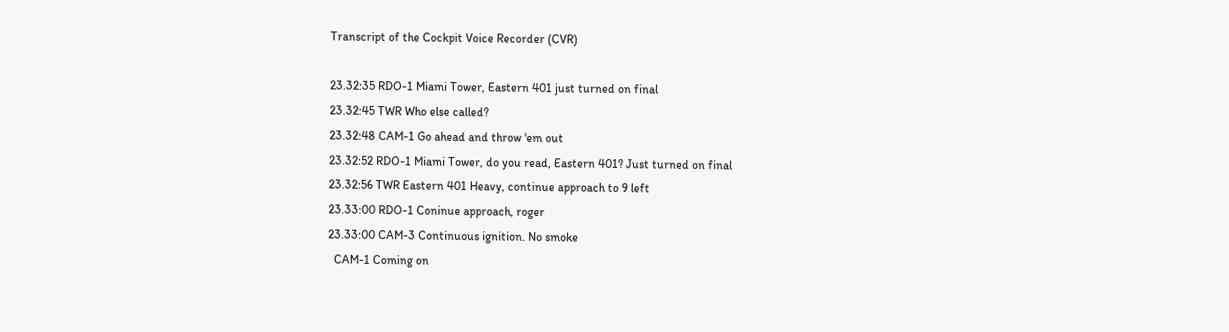Transcript of the Cockpit Voice Recorder (CVR)

23.32:35 RDO-1 Miami Tower, Eastern 401 just turned on final
23.32:45 TWR Who else called?
23.32:48 CAM-1 Go ahead and throw 'em out
23.32:52 RDO-1 Miami Tower, do you read, Eastern 401? Just turned on final
23.32:56 TWR Eastern 401 Heavy, continue approach to 9 left
23.33:00 RDO-1 Coninue approach, roger
23.33:00 CAM-3 Continuous ignition. No smoke
  CAM-1 Coming on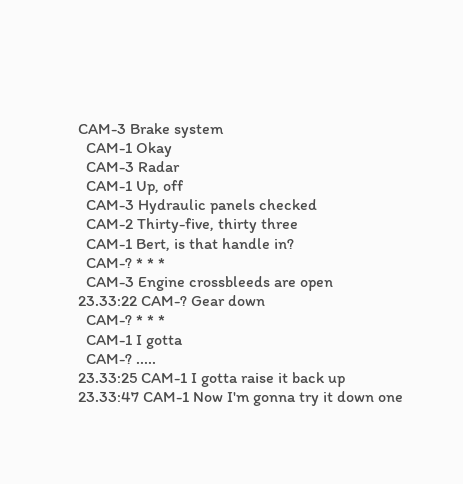CAM-3 Brake system
  CAM-1 Okay
  CAM-3 Radar
  CAM-1 Up, off
  CAM-3 Hydraulic panels checked
  CAM-2 Thirty-five, thirty three
  CAM-1 Bert, is that handle in?
  CAM-? * * *
  CAM-3 Engine crossbleeds are open
23.33:22 CAM-? Gear down
  CAM-? * * *
  CAM-1 I gotta
  CAM-? .....
23.33:25 CAM-1 I gotta raise it back up
23.33:47 CAM-1 Now I'm gonna try it down one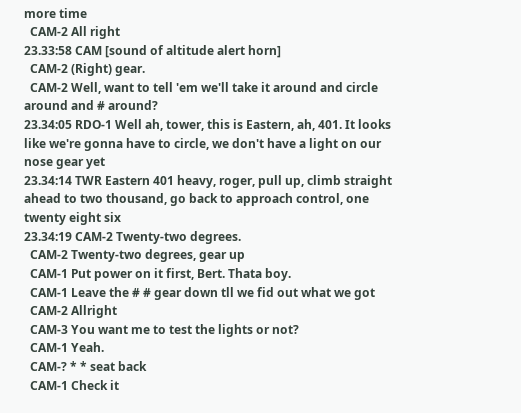more time
  CAM-2 All right
23.33:58 CAM [sound of altitude alert horn]
  CAM-2 (Right) gear.
  CAM-2 Well, want to tell 'em we'll take it around and circle around and # around?
23.34:05 RDO-1 Well ah, tower, this is Eastern, ah, 401. It looks like we're gonna have to circle, we don't have a light on our nose gear yet
23.34:14 TWR Eastern 401 heavy, roger, pull up, climb straight ahead to two thousand, go back to approach control, one twenty eight six
23.34:19 CAM-2 Twenty-two degrees.
  CAM-2 Twenty-two degrees, gear up
  CAM-1 Put power on it first, Bert. Thata boy.
  CAM-1 Leave the # # gear down tll we fid out what we got
  CAM-2 Allright
  CAM-3 You want me to test the lights or not?
  CAM-1 Yeah.
  CAM-? * * seat back
  CAM-1 Check it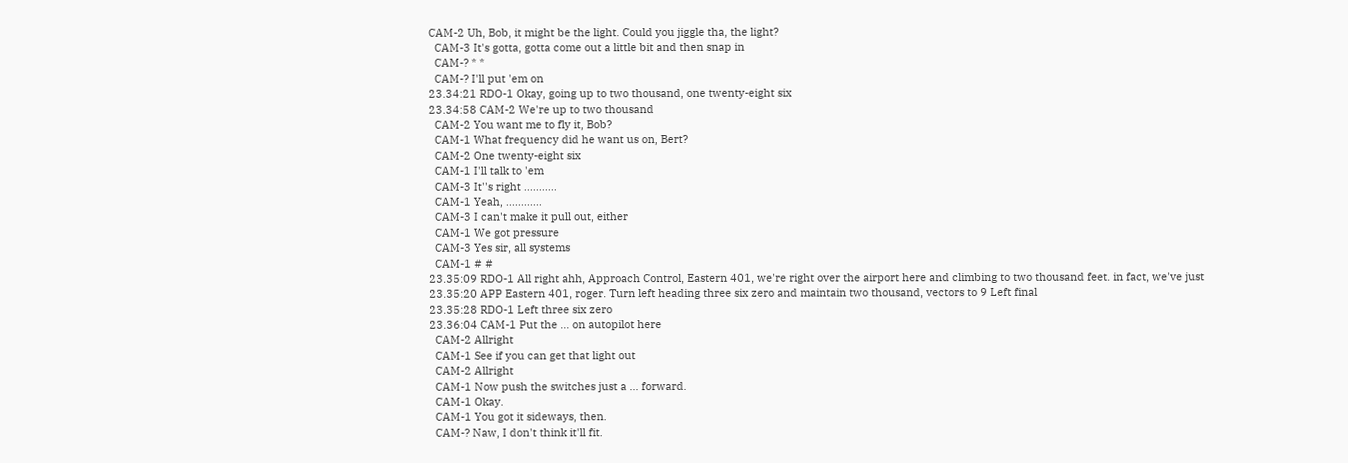CAM-2 Uh, Bob, it might be the light. Could you jiggle tha, the light?
  CAM-3 It's gotta, gotta come out a little bit and then snap in
  CAM-? * *
  CAM-? I'll put 'em on
23.34:21 RDO-1 Okay, going up to two thousand, one twenty-eight six
23.34:58 CAM-2 We're up to two thousand
  CAM-2 You want me to fly it, Bob?
  CAM-1 What frequency did he want us on, Bert?
  CAM-2 One twenty-eight six
  CAM-1 I'll talk to 'em
  CAM-3 It''s right ...........
  CAM-1 Yeah, ............
  CAM-3 I can't make it pull out, either
  CAM-1 We got pressure
  CAM-3 Yes sir, all systems
  CAM-1 # #
23.35:09 RDO-1 All right ahh, Approach Control, Eastern 401, we're right over the airport here and climbing to two thousand feet. in fact, we've just
23.35:20 APP Eastern 401, roger. Turn left heading three six zero and maintain two thousand, vectors to 9 Left final
23.35:28 RDO-1 Left three six zero
23.36:04 CAM-1 Put the ... on autopilot here
  CAM-2 Allright
  CAM-1 See if you can get that light out
  CAM-2 Allright
  CAM-1 Now push the switches just a ... forward.
  CAM-1 Okay.
  CAM-1 You got it sideways, then.
  CAM-? Naw, I don't think it'll fit.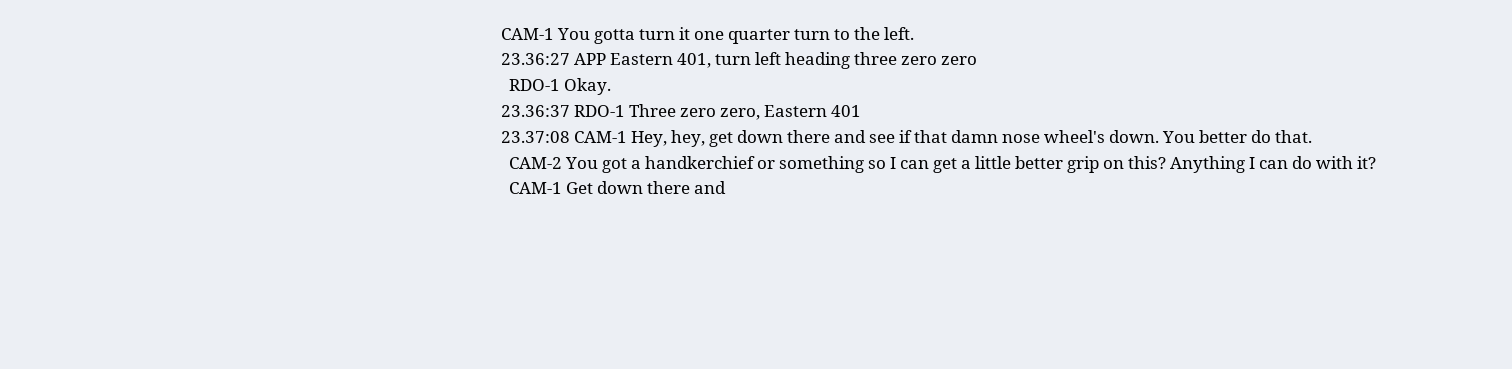CAM-1 You gotta turn it one quarter turn to the left.
23.36:27 APP Eastern 401, turn left heading three zero zero
  RDO-1 Okay.
23.36:37 RDO-1 Three zero zero, Eastern 401
23.37:08 CAM-1 Hey, hey, get down there and see if that damn nose wheel's down. You better do that.
  CAM-2 You got a handkerchief or something so I can get a little better grip on this? Anything I can do with it?
  CAM-1 Get down there and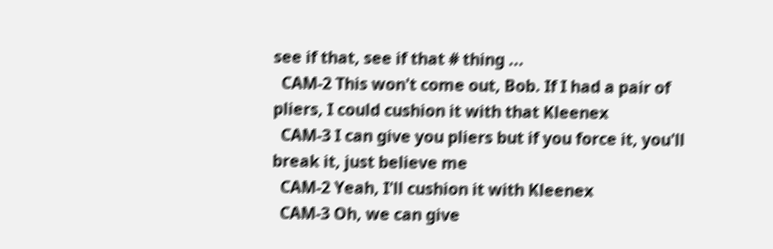see if that, see if that # thing ...
  CAM-2 This won't come out, Bob. If I had a pair of pliers, I could cushion it with that Kleenex
  CAM-3 I can give you pliers but if you force it, you'll break it, just believe me
  CAM-2 Yeah, I'll cushion it with Kleenex
  CAM-3 Oh, we can give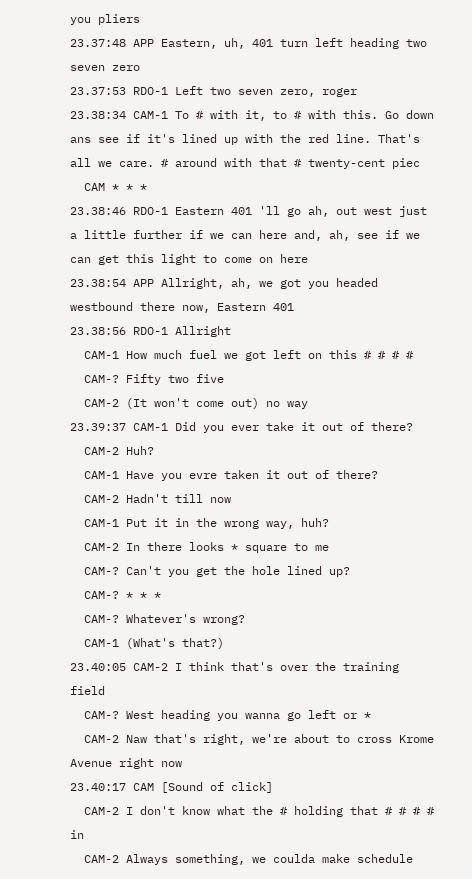you pliers
23.37:48 APP Eastern, uh, 401 turn left heading two seven zero
23.37:53 RDO-1 Left two seven zero, roger
23.38:34 CAM-1 To # with it, to # with this. Go down ans see if it's lined up with the red line. That's all we care. # around with that # twenty-cent piec
  CAM * * *
23.38:46 RDO-1 Eastern 401 'll go ah, out west just a little further if we can here and, ah, see if we can get this light to come on here
23.38:54 APP Allright, ah, we got you headed westbound there now, Eastern 401
23.38:56 RDO-1 Allright
  CAM-1 How much fuel we got left on this # # # #
  CAM-? Fifty two five
  CAM-2 (It won't come out) no way
23.39:37 CAM-1 Did you ever take it out of there?
  CAM-2 Huh?
  CAM-1 Have you evre taken it out of there?
  CAM-2 Hadn't till now
  CAM-1 Put it in the wrong way, huh?
  CAM-2 In there looks * square to me
  CAM-? Can't you get the hole lined up?
  CAM-? * * *
  CAM-? Whatever's wrong?
  CAM-1 (What's that?)
23.40:05 CAM-2 I think that's over the training field
  CAM-? West heading you wanna go left or *
  CAM-2 Naw that's right, we're about to cross Krome Avenue right now
23.40:17 CAM [Sound of click]
  CAM-2 I don't know what the # holding that # # # # in
  CAM-2 Always something, we coulda make schedule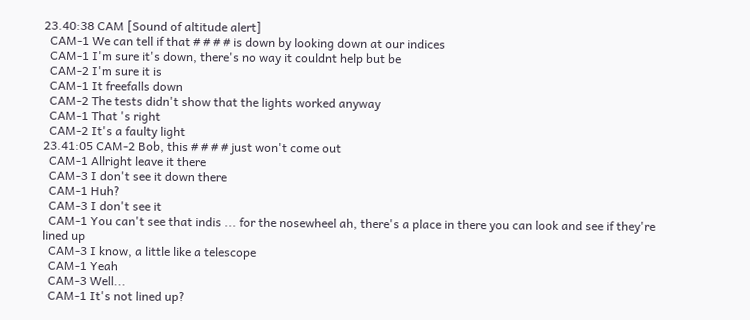23.40:38 CAM [Sound of altitude alert]
  CAM-1 We can tell if that # # # # is down by looking down at our indices
  CAM-1 I'm sure it's down, there's no way it couldnt help but be
  CAM-2 I'm sure it is
  CAM-1 It freefalls down
  CAM-2 The tests didn't show that the lights worked anyway
  CAM-1 That 's right
  CAM-2 It's a faulty light
23.41:05 CAM-2 Bob, this # # # # just won't come out
  CAM-1 Allright leave it there
  CAM-3 I don't see it down there
  CAM-1 Huh?
  CAM-3 I don't see it
  CAM-1 You can't see that indis ... for the nosewheel ah, there's a place in there you can look and see if they're lined up
  CAM-3 I know, a little like a telescope
  CAM-1 Yeah
  CAM-3 Well...
  CAM-1 It's not lined up?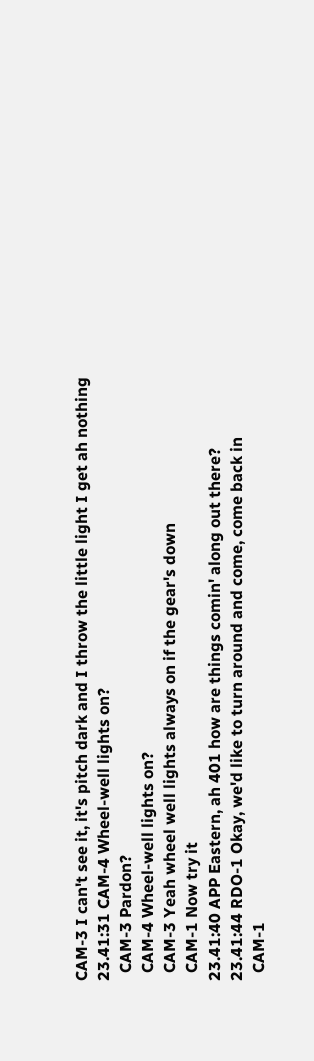CAM-3 I can't see it, it's pitch dark and I throw the little light I get ah nothing
23.41:31 CAM-4 Wheel-well lights on?
  CAM-3 Pardon?
  CAM-4 Wheel-well lights on?
  CAM-3 Yeah wheel well lights always on if the gear's down
  CAM-1 Now try it
23.41:40 APP Eastern, ah 401 how are things comin' along out there?
23.41:44 RDO-1 Okay, we'd like to turn around and come, come back in
  CAM-1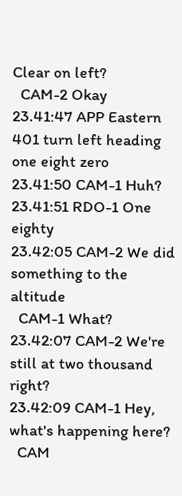Clear on left?
  CAM-2 Okay
23.41:47 APP Eastern 401 turn left heading one eight zero
23.41:50 CAM-1 Huh?
23.41:51 RDO-1 One eighty
23.42:05 CAM-2 We did something to the altitude
  CAM-1 What?
23.42:07 CAM-2 We're still at two thousand right?
23.42:09 CAM-1 Hey, what's happening here?
  CAM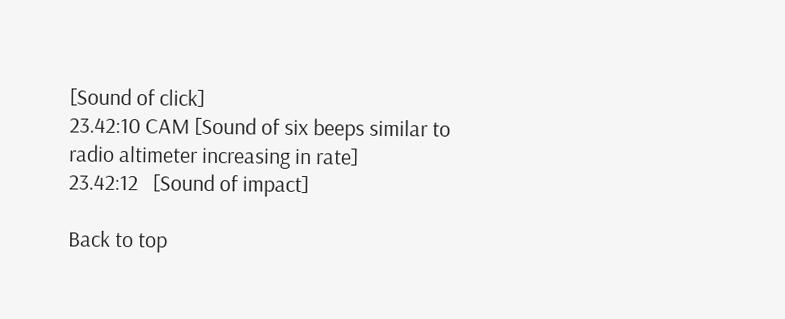[Sound of click]
23.42:10 CAM [Sound of six beeps similar to radio altimeter increasing in rate]
23.42:12   [Sound of impact]

Back to top